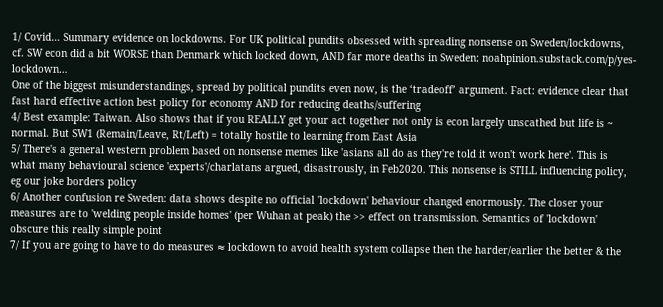1/ Covid… Summary evidence on lockdowns. For UK political pundits obsessed with spreading nonsense on Sweden/lockdowns, cf. SW econ did a bit WORSE than Denmark which locked down, AND far more deaths in Sweden: noahpinion.substack.com/p/yes-lockdown…
One of the biggest misunderstandings, spread by political pundits even now, is the ‘tradeoff’ argument. Fact: evidence clear that fast hard effective action best policy for economy AND for reducing deaths/suffering
4/ Best example: Taiwan. Also shows that if you REALLY get your act together not only is econ largely unscathed but life is ~ normal. But SW1 (Remain/Leave, Rt/Left) = totally hostile to learning from East Asia
5/ There's a general western problem based on nonsense memes like 'asians all do as they're told it won't work here'. This is what many behavioural science 'experts'/charlatans argued, disastrously, in Feb2020. This nonsense is STILL influencing policy, eg our joke borders policy
6/ Another confusion re Sweden: data shows despite no official 'lockdown' behaviour changed enormously. The closer your measures are to 'welding people inside homes' (per Wuhan at peak) the >> effect on transmission. Semantics of 'lockdown' obscure this really simple point
7/ If you are going to have to do measures ≈ lockdown to avoid health system collapse then the harder/earlier the better & the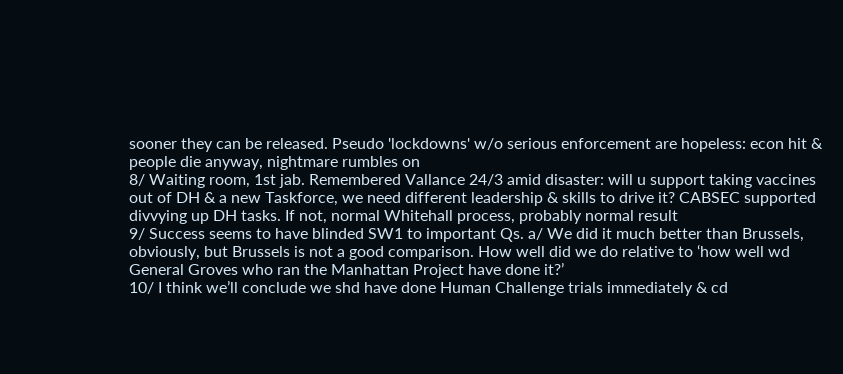sooner they can be released. Pseudo 'lockdowns' w/o serious enforcement are hopeless: econ hit & people die anyway, nightmare rumbles on
8/ Waiting room, 1st jab. Remembered Vallance 24/3 amid disaster: will u support taking vaccines out of DH & a new Taskforce, we need different leadership & skills to drive it? CABSEC supported divvying up DH tasks. If not, normal Whitehall process, probably normal result
9/ Success seems to have blinded SW1 to important Qs. a/ We did it much better than Brussels, obviously, but Brussels is not a good comparison. How well did we do relative to ‘how well wd General Groves who ran the Manhattan Project have done it?’
10/ I think we’ll conclude we shd have done Human Challenge trials immediately & cd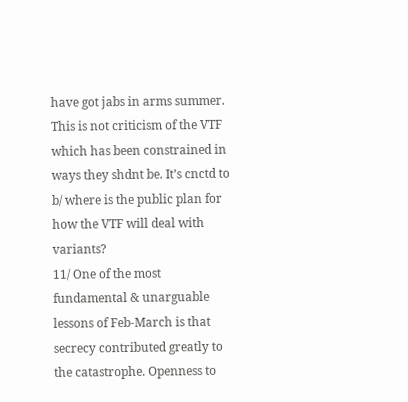have got jabs in arms summer. This is not criticism of the VTF which has been constrained in ways they shdnt be. It’s cnctd to b/ where is the public plan for how the VTF will deal with variants?
11/ One of the most fundamental & unarguable lessons of Feb-March is that secrecy contributed greatly to the catastrophe. Openness to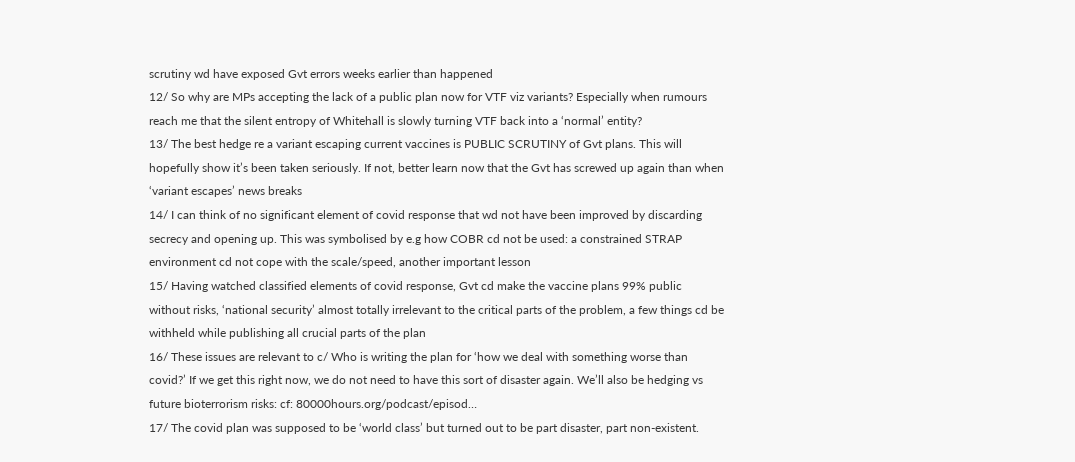scrutiny wd have exposed Gvt errors weeks earlier than happened
12/ So why are MPs accepting the lack of a public plan now for VTF viz variants? Especially when rumours reach me that the silent entropy of Whitehall is slowly turning VTF back into a ‘normal’ entity?
13/ The best hedge re a variant escaping current vaccines is PUBLIC SCRUTINY of Gvt plans. This will hopefully show it’s been taken seriously. If not, better learn now that the Gvt has screwed up again than when ‘variant escapes’ news breaks
14/ I can think of no significant element of covid response that wd not have been improved by discarding secrecy and opening up. This was symbolised by e.g how COBR cd not be used: a constrained STRAP environment cd not cope with the scale/speed, another important lesson
15/ Having watched classified elements of covid response, Gvt cd make the vaccine plans 99% public without risks, ‘national security’ almost totally irrelevant to the critical parts of the problem, a few things cd be withheld while publishing all crucial parts of the plan
16/ These issues are relevant to c/ Who is writing the plan for ‘how we deal with something worse than covid?’ If we get this right now, we do not need to have this sort of disaster again. We’ll also be hedging vs future bioterrorism risks: cf: 80000hours.org/podcast/episod…
17/ The covid plan was supposed to be ‘world class’ but turned out to be part disaster, part non-existent.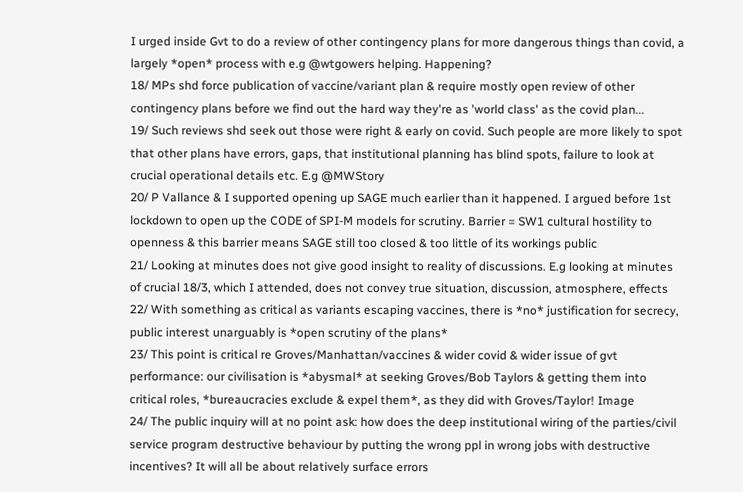I urged inside Gvt to do a review of other contingency plans for more dangerous things than covid, a largely *open* process with e.g @wtgowers helping. Happening?
18/ MPs shd force publication of vaccine/variant plan & require mostly open review of other contingency plans before we find out the hard way they're as 'world class' as the covid plan...
19/ Such reviews shd seek out those were right & early on covid. Such people are more likely to spot that other plans have errors, gaps, that institutional planning has blind spots, failure to look at crucial operational details etc. E.g @MWStory
20/ P Vallance & I supported opening up SAGE much earlier than it happened. I argued before 1st lockdown to open up the CODE of SPI-M models for scrutiny. Barrier = SW1 cultural hostility to openness & this barrier means SAGE still too closed & too little of its workings public
21/ Looking at minutes does not give good insight to reality of discussions. E.g looking at minutes of crucial 18/3, which I attended, does not convey true situation, discussion, atmosphere, effects
22/ With something as critical as variants escaping vaccines, there is *no* justification for secrecy, public interest unarguably is *open scrutiny of the plans*
23/ This point is critical re Groves/Manhattan/vaccines & wider covid & wider issue of gvt performance: our civilisation is *abysmal* at seeking Groves/Bob Taylors & getting them into critical roles, *bureaucracies exclude & expel them*, as they did with Groves/Taylor! Image
24/ The public inquiry will at no point ask: how does the deep institutional wiring of the parties/civil service program destructive behaviour by putting the wrong ppl in wrong jobs with destructive incentives? It will all be about relatively surface errors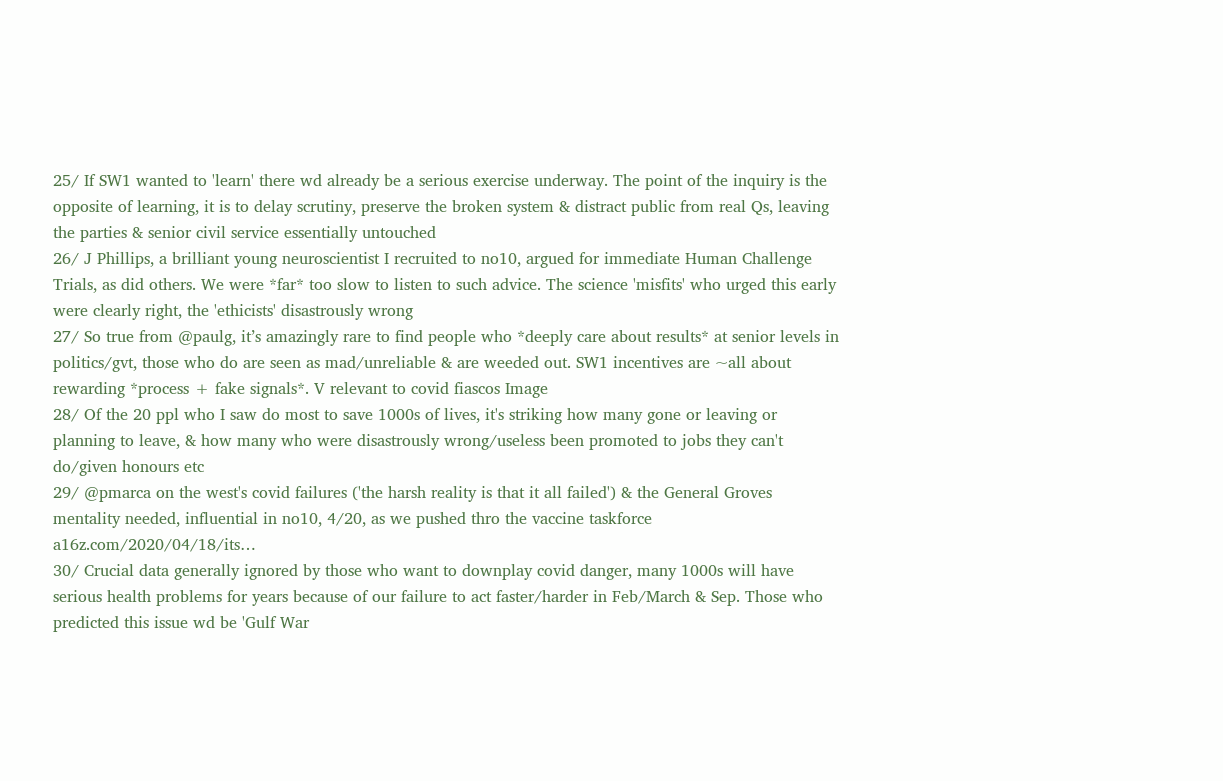25/ If SW1 wanted to 'learn' there wd already be a serious exercise underway. The point of the inquiry is the opposite of learning, it is to delay scrutiny, preserve the broken system & distract public from real Qs, leaving the parties & senior civil service essentially untouched
26/ J Phillips, a brilliant young neuroscientist I recruited to no10, argued for immediate Human Challenge Trials, as did others. We were *far* too slow to listen to such advice. The science 'misfits' who urged this early were clearly right, the 'ethicists' disastrously wrong
27/ So true from @paulg, it’s amazingly rare to find people who *deeply care about results* at senior levels in politics/gvt, those who do are seen as mad/unreliable & are weeded out. SW1 incentives are ~all about rewarding *process + fake signals*. V relevant to covid fiascos Image
28/ Of the 20 ppl who I saw do most to save 1000s of lives, it's striking how many gone or leaving or planning to leave, & how many who were disastrously wrong/useless been promoted to jobs they can't do/given honours etc
29/ @pmarca on the west's covid failures ('the harsh reality is that it all failed') & the General Groves mentality needed, influential in no10, 4/20, as we pushed thro the vaccine taskforce a16z.com/2020/04/18/its…
30/ Crucial data generally ignored by those who want to downplay covid danger, many 1000s will have serious health problems for years because of our failure to act faster/harder in Feb/March & Sep. Those who predicted this issue wd be 'Gulf War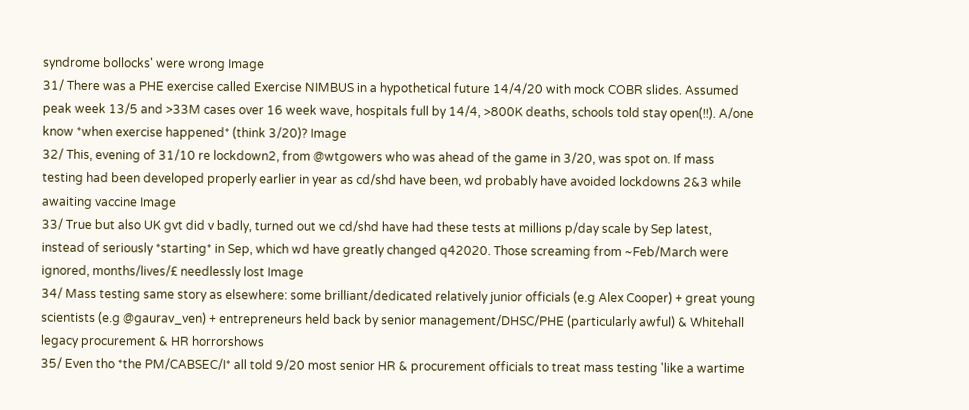syndrome bollocks' were wrong Image
31/ There was a PHE exercise called Exercise NIMBUS in a hypothetical future 14/4/20 with mock COBR slides. Assumed peak week 13/5 and >33M cases over 16 week wave, hospitals full by 14/4, >800K deaths, schools told stay open(!!). A/one know *when exercise happened* (think 3/20)? Image
32/ This, evening of 31/10 re lockdown2, from @wtgowers who was ahead of the game in 3/20, was spot on. If mass testing had been developed properly earlier in year as cd/shd have been, wd probably have avoided lockdowns 2&3 while awaiting vaccine Image
33/ True but also UK gvt did v badly, turned out we cd/shd have had these tests at millions p/day scale by Sep latest, instead of seriously *starting* in Sep, which wd have greatly changed q42020. Those screaming from ~Feb/March were ignored, months/lives/£ needlessly lost Image
34/ Mass testing same story as elsewhere: some brilliant/dedicated relatively junior officials (e.g Alex Cooper) + great young scientists (e.g @gaurav_ven) + entrepreneurs held back by senior management/DHSC/PHE (particularly awful) & Whitehall legacy procurement & HR horrorshows
35/ Even tho *the PM/CABSEC/I* all told 9/20 most senior HR & procurement officials to treat mass testing 'like a wartime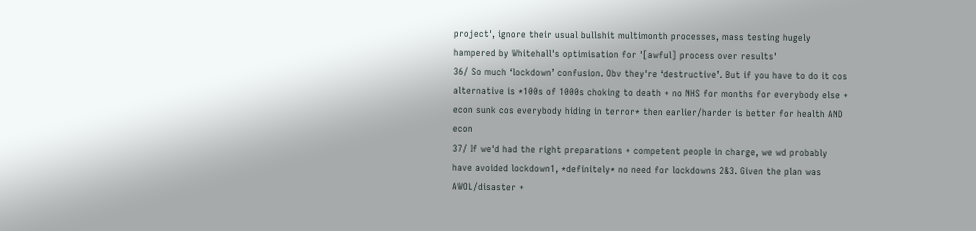project', ignore their usual bullshit multimonth processes, mass testing hugely hampered by Whitehall's optimisation for '[awful] process over results'
36/ So much ‘lockdown’ confusion. Obv they're ‘destructive’. But if you have to do it cos alternative is *100s of 1000s choking to death + no NHS for months for everybody else + econ sunk cos everybody hiding in terror* then earlier/harder is better for health AND econ
37/ If we'd had the right preparations + competent people in charge, we wd probably have avoided lockdown1, *definitely* no need for lockdowns 2&3. Given the plan was AWOL/disaster +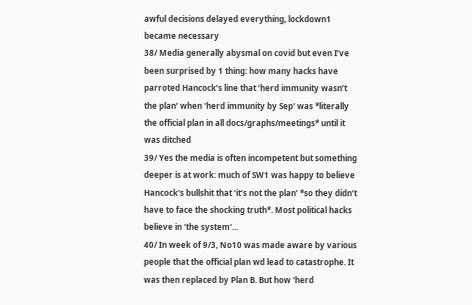awful decisions delayed everything, lockdown1 became necessary
38/ Media generally abysmal on covid but even I’ve been surprised by 1 thing: how many hacks have parroted Hancock’s line that ‘herd immunity wasn’t the plan’ when 'herd immunity by Sep' was *literally the official plan in all docs/graphs/meetings* until it was ditched
39/ Yes the media is often incompetent but something deeper is at work: much of SW1 was happy to believe Hancock's bullshit that ‘it’s not the plan’ *so they didn’t have to face the shocking truth*. Most political hacks believe in 'the system'...
40/ In week of 9/3, No10 was made aware by various people that the official plan wd lead to catastrophe. It was then replaced by Plan B. But how 'herd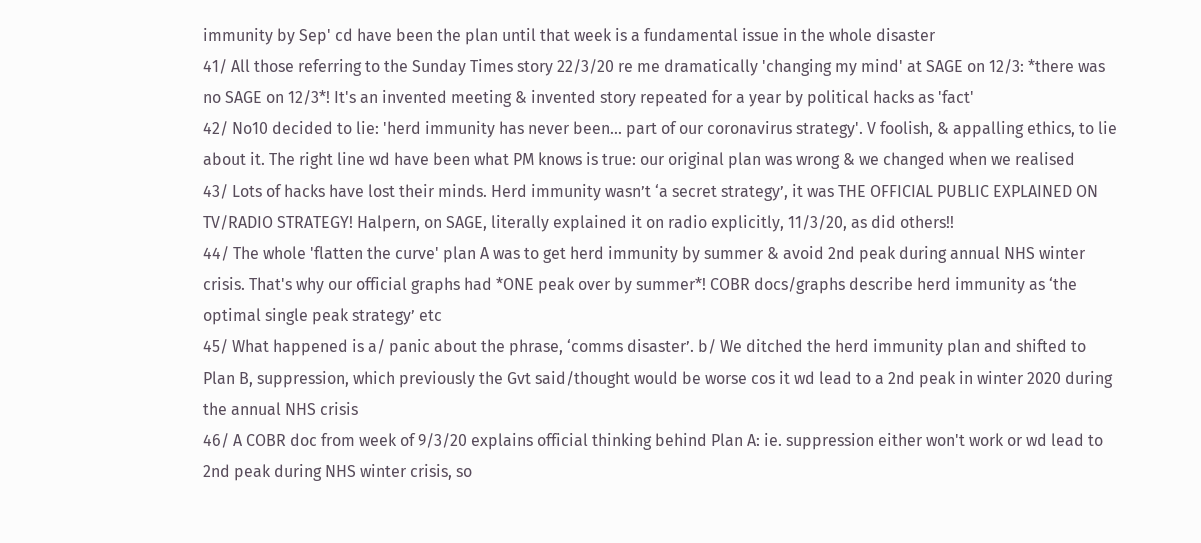immunity by Sep' cd have been the plan until that week is a fundamental issue in the whole disaster
41/ All those referring to the Sunday Times story 22/3/20 re me dramatically 'changing my mind' at SAGE on 12/3: *there was no SAGE on 12/3*! It's an invented meeting & invented story repeated for a year by political hacks as 'fact'
42/ No10 decided to lie: 'herd immunity has never been... part of our coronavirus strategy'. V foolish, & appalling ethics, to lie about it. The right line wd have been what PM knows is true: our original plan was wrong & we changed when we realised
43/ Lots of hacks have lost their minds. Herd immunity wasn’t ‘a secret strategy’, it was THE OFFICIAL PUBLIC EXPLAINED ON TV/RADIO STRATEGY! Halpern, on SAGE, literally explained it on radio explicitly, 11/3/20, as did others!!
44/ The whole 'flatten the curve' plan A was to get herd immunity by summer & avoid 2nd peak during annual NHS winter crisis. That's why our official graphs had *ONE peak over by summer*! COBR docs/graphs describe herd immunity as ‘the optimal single peak strategy’ etc
45/ What happened is a/ panic about the phrase, ‘comms disaster’. b/ We ditched the herd immunity plan and shifted to Plan B, suppression, which previously the Gvt said/thought would be worse cos it wd lead to a 2nd peak in winter 2020 during the annual NHS crisis
46/ A COBR doc from week of 9/3/20 explains official thinking behind Plan A: ie. suppression either won't work or wd lead to 2nd peak during NHS winter crisis, so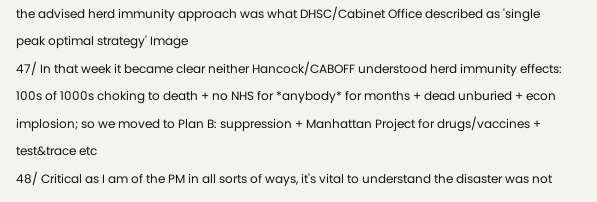the advised herd immunity approach was what DHSC/Cabinet Office described as 'single peak optimal strategy' Image
47/ In that week it became clear neither Hancock/CABOFF understood herd immunity effects: 100s of 1000s choking to death + no NHS for *anybody* for months + dead unburied + econ implosion; so we moved to Plan B: suppression + Manhattan Project for drugs/vaccines + test&trace etc
48/ Critical as I am of the PM in all sorts of ways, it's vital to understand the disaster was not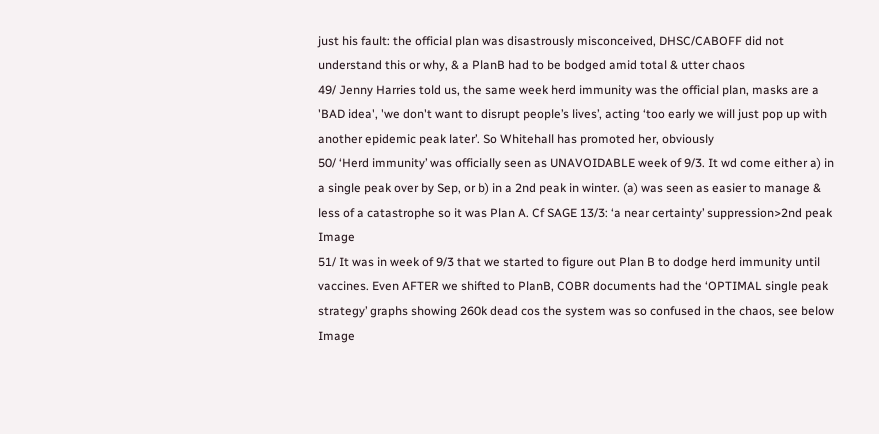just his fault: the official plan was disastrously misconceived, DHSC/CABOFF did not understand this or why, & a PlanB had to be bodged amid total & utter chaos
49/ Jenny Harries told us, the same week herd immunity was the official plan, masks are a 'BAD idea', 'we don't want to disrupt people’s lives’, acting ‘too early we will just pop up with another epidemic peak later’. So Whitehall has promoted her, obviously
50/ ‘Herd immunity’ was officially seen as UNAVOIDABLE week of 9/3. It wd come either a) in a single peak over by Sep, or b) in a 2nd peak in winter. (a) was seen as easier to manage & less of a catastrophe so it was Plan A. Cf SAGE 13/3: ‘a near certainty’ suppression>2nd peak Image
51/ It was in week of 9/3 that we started to figure out Plan B to dodge herd immunity until vaccines. Even AFTER we shifted to PlanB, COBR documents had the ‘OPTIMAL single peak strategy’ graphs showing 260k dead cos the system was so confused in the chaos, see below Image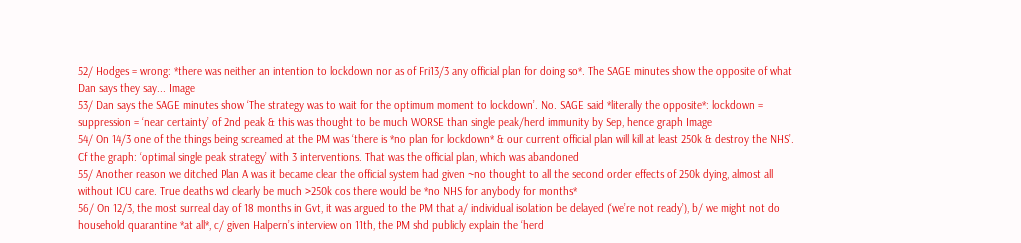52/ Hodges = wrong: *there was neither an intention to lockdown nor as of Fri13/3 any official plan for doing so*. The SAGE minutes show the opposite of what Dan says they say... Image
53/ Dan says the SAGE minutes show ‘The strategy was to wait for the optimum moment to lockdown’. No. SAGE said *literally the opposite*: lockdown = suppression = ‘near certainty’ of 2nd peak & this was thought to be much WORSE than single peak/herd immunity by Sep, hence graph Image
54/ On 14/3 one of the things being screamed at the PM was ‘there is *no plan for lockdown* & our current official plan will kill at least 250k & destroy the NHS’. Cf the graph: ‘optimal single peak strategy’ with 3 interventions. That was the official plan, which was abandoned
55/ Another reason we ditched Plan A was it became clear the official system had given ~no thought to all the second order effects of 250k dying, almost all without ICU care. True deaths wd clearly be much >250k cos there would be *no NHS for anybody for months*
56/ On 12/3, the most surreal day of 18 months in Gvt, it was argued to the PM that a/ individual isolation be delayed (‘we’re not ready’), b/ we might not do household quarantine *at all*, c/ given Halpern’s interview on 11th, the PM shd publicly explain the ‘herd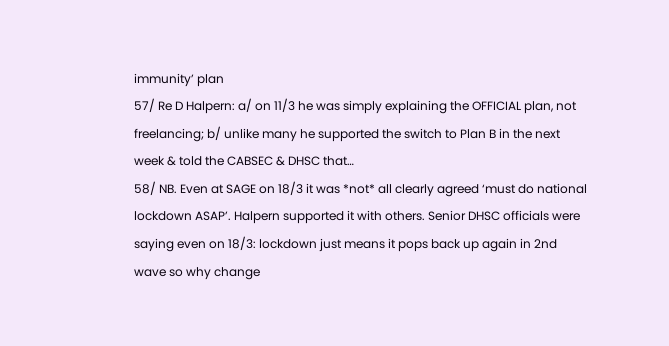immunity’ plan
57/ Re D Halpern: a/ on 11/3 he was simply explaining the OFFICIAL plan, not freelancing; b/ unlike many he supported the switch to Plan B in the next week & told the CABSEC & DHSC that…
58/ NB. Even at SAGE on 18/3 it was *not* all clearly agreed ‘must do national lockdown ASAP’. Halpern supported it with others. Senior DHSC officials were saying even on 18/3: lockdown just means it pops back up again in 2nd wave so why change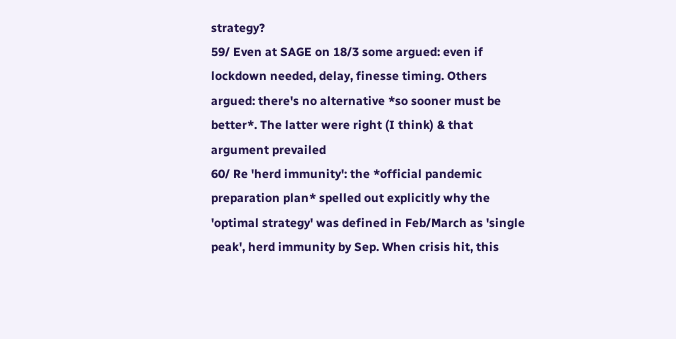strategy?
59/ Even at SAGE on 18/3 some argued: even if lockdown needed, delay, finesse timing. Others argued: there's no alternative *so sooner must be better*. The latter were right (I think) & that argument prevailed
60/ Re 'herd immunity': the *official pandemic preparation plan* spelled out explicitly why the 'optimal strategy' was defined in Feb/March as 'single peak', herd immunity by Sep. When crisis hit, this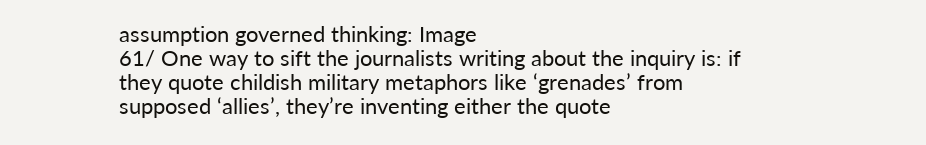assumption governed thinking: Image
61/ One way to sift the journalists writing about the inquiry is: if they quote childish military metaphors like ‘grenades’ from supposed ‘allies’, they’re inventing either the quote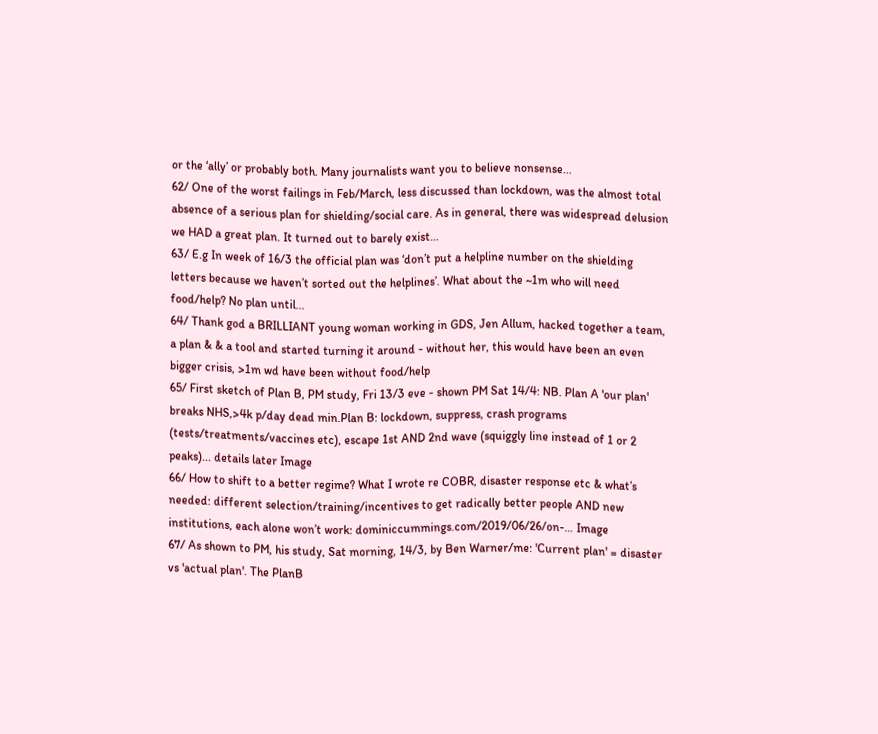or the ‘ally’ or probably both. Many journalists want you to believe nonsense...
62/ One of the worst failings in Feb/March, less discussed than lockdown, was the almost total absence of a serious plan for shielding/social care. As in general, there was widespread delusion we HAD a great plan. It turned out to barely exist…
63/ E.g In week of 16/3 the official plan was ‘don’t put a helpline number on the shielding letters because we haven’t sorted out the helplines’. What about the ~1m who will need food/help? No plan until...
64/ Thank god a BRILLIANT young woman working in GDS, Jen Allum, hacked together a team, a plan & & a tool and started turning it around - without her, this would have been an even bigger crisis, >1m wd have been without food/help
65/ First sketch of Plan B, PM study, Fri 13/3 eve - shown PM Sat 14/4: NB. Plan A 'our plan' breaks NHS,>4k p/day dead min.Plan B: lockdown, suppress, crash programs (tests/treatments/vaccines etc), escape 1st AND 2nd wave (squiggly line instead of 1 or 2 peaks)... details later Image
66/ How to shift to a better regime? What I wrote re COBR, disaster response etc & what’s needed: different selection/training/incentives to get radically better people AND new institutions, each alone won’t work: dominiccummings.com/2019/06/26/on-… Image
67/ As shown to PM, his study, Sat morning, 14/3, by Ben Warner/me: 'Current plan' = disaster vs 'actual plan'. The PlanB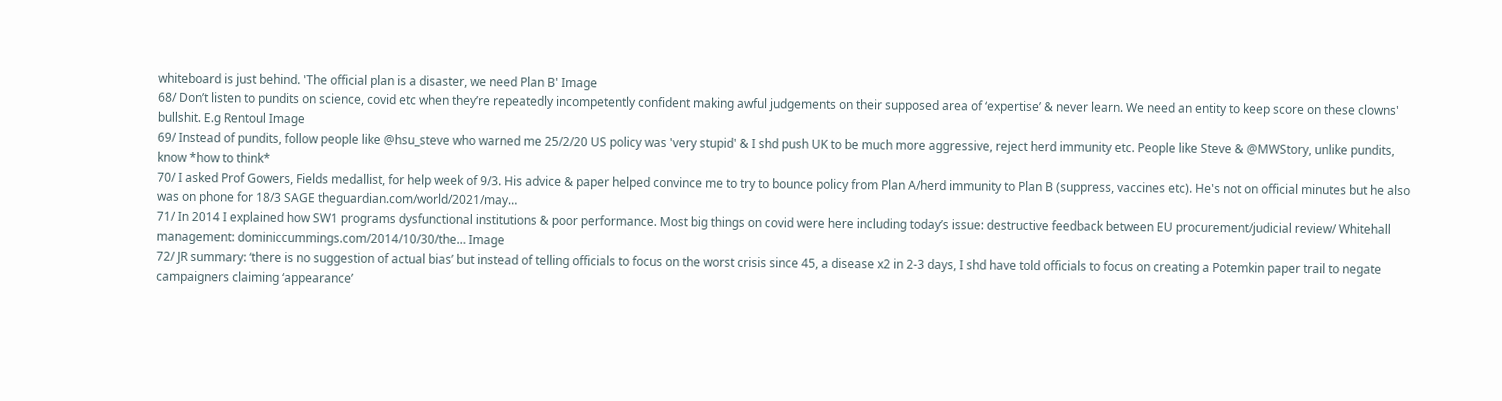whiteboard is just behind. 'The official plan is a disaster, we need Plan B' Image
68/ Don’t listen to pundits on science, covid etc when they’re repeatedly incompetently confident making awful judgements on their supposed area of ‘expertise’ & never learn. We need an entity to keep score on these clowns' bullshit. E.g Rentoul Image
69/ Instead of pundits, follow people like @hsu_steve who warned me 25/2/20 US policy was 'very stupid' & I shd push UK to be much more aggressive, reject herd immunity etc. People like Steve & @MWStory, unlike pundits, know *how to think*
70/ I asked Prof Gowers, Fields medallist, for help week of 9/3. His advice & paper helped convince me to try to bounce policy from Plan A/herd immunity to Plan B (suppress, vaccines etc). He's not on official minutes but he also was on phone for 18/3 SAGE theguardian.com/world/2021/may…
71/ In 2014 I explained how SW1 programs dysfunctional institutions & poor performance. Most big things on covid were here including today’s issue: destructive feedback between EU procurement/judicial review/ Whitehall management: dominiccummings.com/2014/10/30/the… Image
72/ JR summary: ‘there is no suggestion of actual bias’ but instead of telling officials to focus on the worst crisis since 45, a disease x2 in 2-3 days, I shd have told officials to focus on creating a Potemkin paper trail to negate campaigners claiming ‘appearance’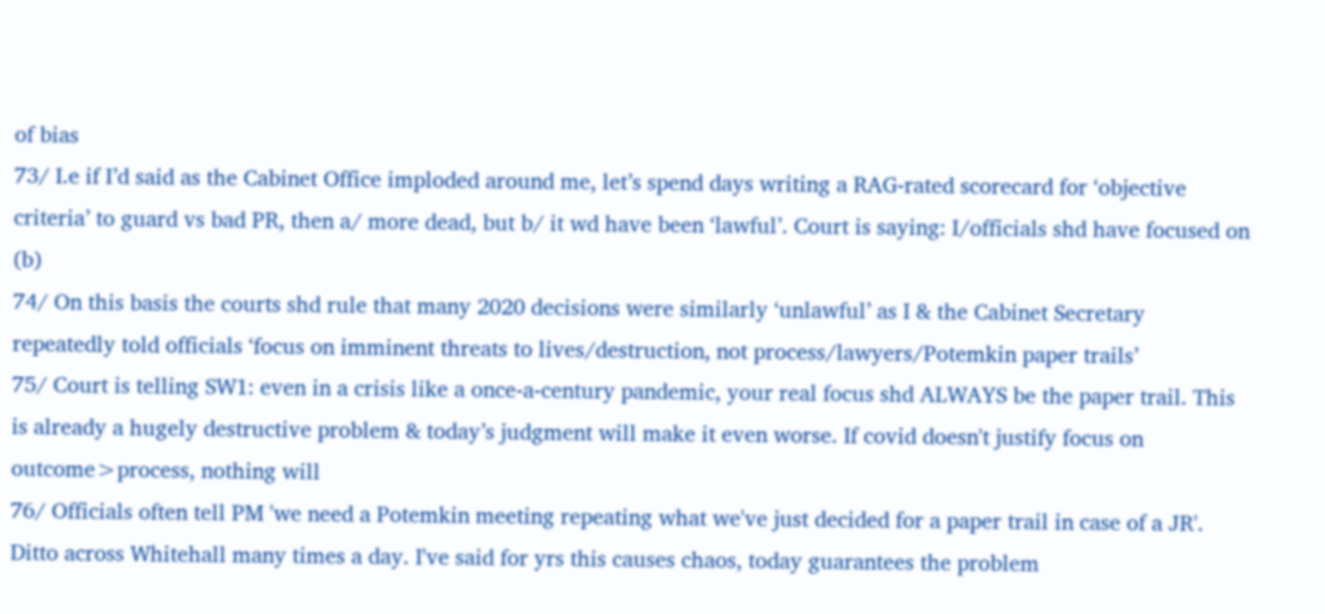of bias
73/ I.e if I’d said as the Cabinet Office imploded around me, let’s spend days writing a RAG-rated scorecard for ‘objective criteria’ to guard vs bad PR, then a/ more dead, but b/ it wd have been ‘lawful’. Court is saying: I/officials shd have focused on (b)
74/ On this basis the courts shd rule that many 2020 decisions were similarly ‘unlawful’ as I & the Cabinet Secretary repeatedly told officials ‘focus on imminent threats to lives/destruction, not process/lawyers/Potemkin paper trails’
75/ Court is telling SW1: even in a crisis like a once-a-century pandemic, your real focus shd ALWAYS be the paper trail. This is already a hugely destructive problem & today’s judgment will make it even worse. If covid doesn't justify focus on outcome>process, nothing will
76/ Officials often tell PM 'we need a Potemkin meeting repeating what we've just decided for a paper trail in case of a JR'. Ditto across Whitehall many times a day. I've said for yrs this causes chaos, today guarantees the problem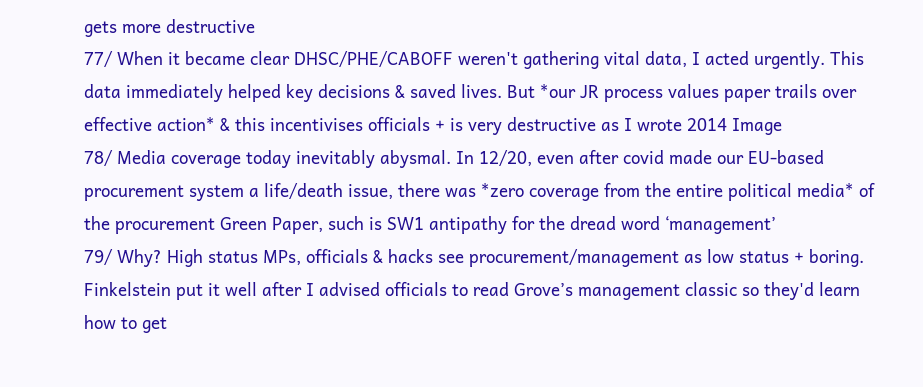gets more destructive
77/ When it became clear DHSC/PHE/CABOFF weren't gathering vital data, I acted urgently. This data immediately helped key decisions & saved lives. But *our JR process values paper trails over effective action* & this incentivises officials + is very destructive as I wrote 2014 Image
78/ Media coverage today inevitably abysmal. In 12/20, even after covid made our EU-based procurement system a life/death issue, there was *zero coverage from the entire political media* of the procurement Green Paper, such is SW1 antipathy for the dread word ‘management’
79/ Why? High status MPs, officials & hacks see procurement/management as low status + boring. Finkelstein put it well after I advised officials to read Grove’s management classic so they'd learn how to get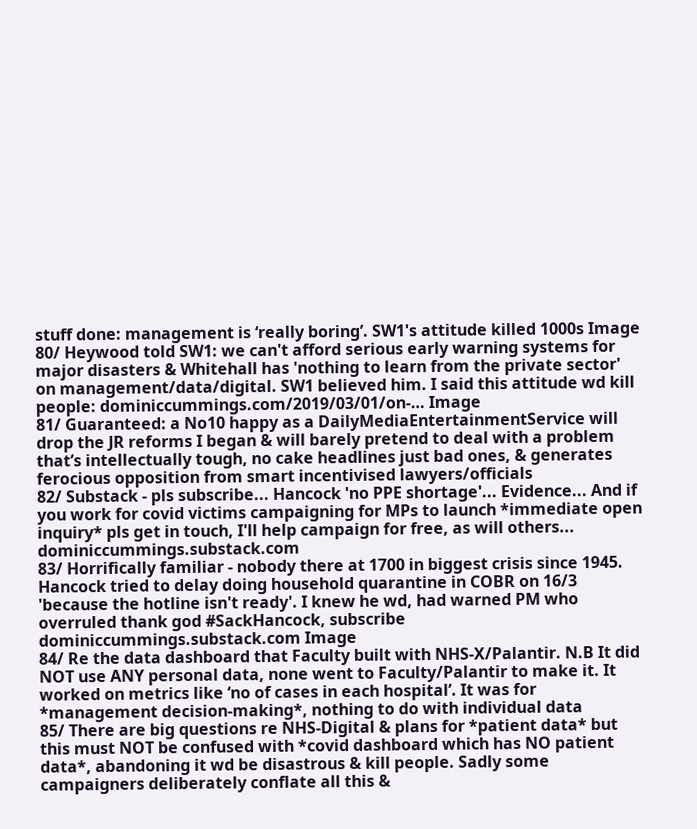stuff done: management is ‘really boring’. SW1's attitude killed 1000s Image
80/ Heywood told SW1: we can't afford serious early warning systems for major disasters & Whitehall has 'nothing to learn from the private sector' on management/data/digital. SW1 believed him. I said this attitude wd kill people: dominiccummings.com/2019/03/01/on-… Image
81/ Guaranteed: a No10 happy as a DailyMediaEntertainmentService will drop the JR reforms I began & will barely pretend to deal with a problem that’s intellectually tough, no cake headlines just bad ones, & generates ferocious opposition from smart incentivised lawyers/officials
82/ Substack - pls subscribe... Hancock 'no PPE shortage'... Evidence... And if you work for covid victims campaigning for MPs to launch *immediate open inquiry* pls get in touch, I'll help campaign for free, as will others... dominiccummings.substack.com
83/ Horrifically familiar - nobody there at 1700 in biggest crisis since 1945. Hancock tried to delay doing household quarantine in COBR on 16/3 'because the hotline isn't ready'. I knew he wd, had warned PM who overruled thank god #SackHancock, subscribe dominiccummings.substack.com Image
84/ Re the data dashboard that Faculty built with NHS-X/Palantir. N.B It did NOT use ANY personal data, none went to Faculty/Palantir to make it. It worked on metrics like ‘no of cases in each hospital’. It was for *management decision-making*, nothing to do with individual data
85/ There are big questions re NHS-Digital & plans for *patient data* but this must NOT be confused with *covid dashboard which has NO patient data*, abandoning it wd be disastrous & kill people. Sadly some campaigners deliberately conflate all this &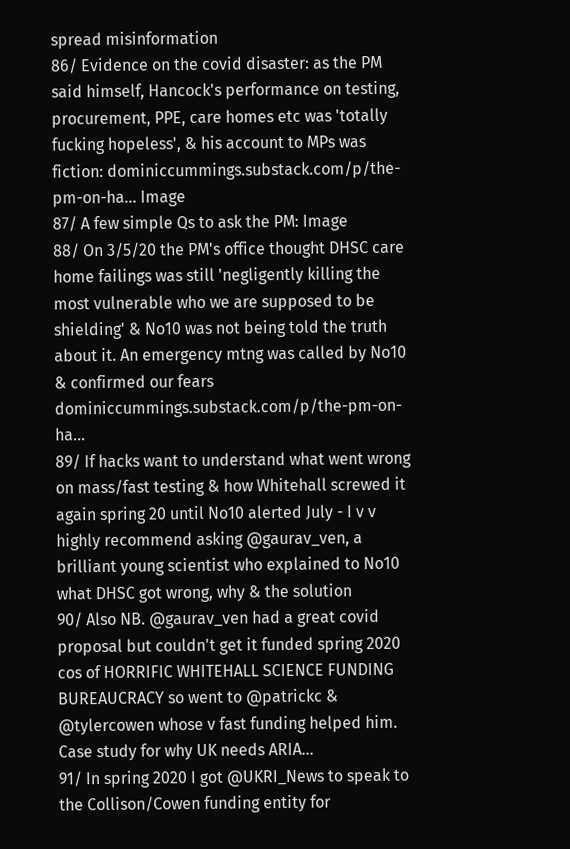spread misinformation
86/ Evidence on the covid disaster: as the PM said himself, Hancock's performance on testing, procurement, PPE, care homes etc was 'totally fucking hopeless', & his account to MPs was fiction: dominiccummings.substack.com/p/the-pm-on-ha… Image
87/ A few simple Qs to ask the PM: Image
88/ On 3/5/20 the PM's office thought DHSC care home failings was still 'negligently killing the most vulnerable who we are supposed to be shielding' & No10 was not being told the truth about it. An emergency mtng was called by No10 & confirmed our fears dominiccummings.substack.com/p/the-pm-on-ha…
89/ If hacks want to understand what went wrong on mass/fast testing & how Whitehall screwed it again spring 20 until No10 alerted July - I v v highly recommend asking @gaurav_ven, a brilliant young scientist who explained to No10 what DHSC got wrong, why & the solution
90/ Also NB. @gaurav_ven had a great covid proposal but couldn't get it funded spring 2020 cos of HORRIFIC WHITEHALL SCIENCE FUNDING BUREAUCRACY so went to @patrickc & @tylercowen whose v fast funding helped him. Case study for why UK needs ARIA...
91/ In spring 2020 I got @UKRI_News to speak to the Collison/Cowen funding entity for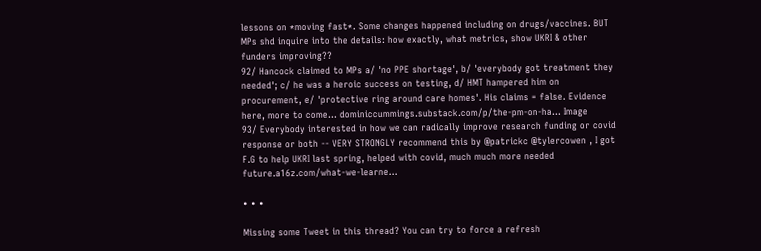lessons on *moving fast*. Some changes happened including on drugs/vaccines. BUT MPs shd inquire into the details: how exactly, what metrics, show UKRI & other funders improving??
92/ Hancock claimed to MPs a/ 'no PPE shortage', b/ 'everybody got treatment they needed'; c/ he was a heroic success on testing, d/ HMT hampered him on procurement, e/ 'protective ring around care homes'. His claims = false. Evidence here, more to come... dominiccummings.substack.com/p/the-pm-on-ha… Image
93/ Everybody interested in how we can radically improve research funding or covid response or both -- VERY STRONGLY recommend this by @patrickc @tylercowen , I got F.G to help UKRI last spring, helped with covid, much much more needed future.a16z.com/what-we-learne…

• • •

Missing some Tweet in this thread? You can try to force a refresh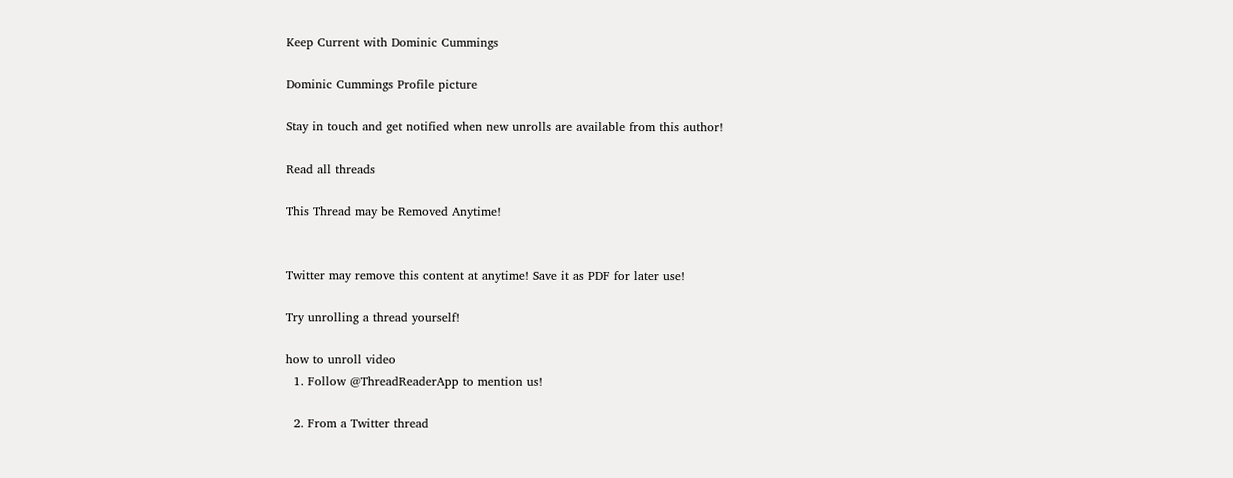Keep Current with Dominic Cummings

Dominic Cummings Profile picture

Stay in touch and get notified when new unrolls are available from this author!

Read all threads

This Thread may be Removed Anytime!


Twitter may remove this content at anytime! Save it as PDF for later use!

Try unrolling a thread yourself!

how to unroll video
  1. Follow @ThreadReaderApp to mention us!

  2. From a Twitter thread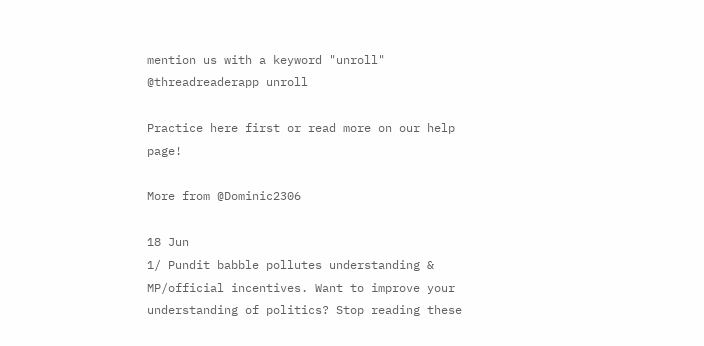mention us with a keyword "unroll"
@threadreaderapp unroll

Practice here first or read more on our help page!

More from @Dominic2306

18 Jun
1/ Pundit babble pollutes understanding & MP/official incentives. Want to improve your understanding of politics? Stop reading these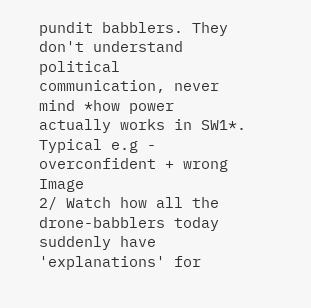pundit babblers. They don't understand political communication, never mind *how power actually works in SW1*. Typical e.g - overconfident + wrong Image
2/ Watch how all the drone-babblers today suddenly have 'explanations' for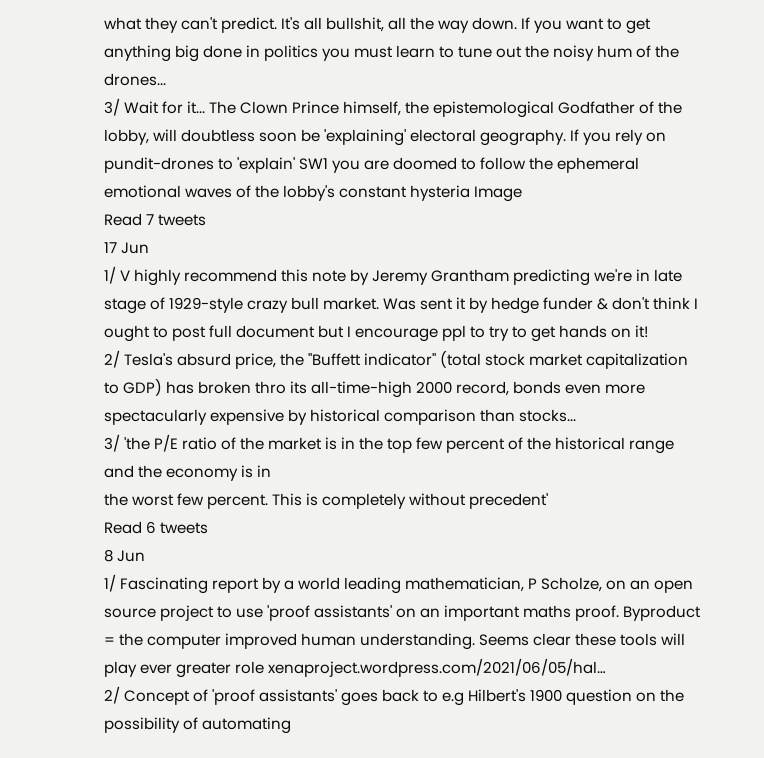what they can't predict. It's all bullshit, all the way down. If you want to get anything big done in politics you must learn to tune out the noisy hum of the drones...
3/ Wait for it... The Clown Prince himself, the epistemological Godfather of the lobby, will doubtless soon be 'explaining' electoral geography. If you rely on pundit-drones to 'explain' SW1 you are doomed to follow the ephemeral emotional waves of the lobby's constant hysteria Image
Read 7 tweets
17 Jun
1/ V highly recommend this note by Jeremy Grantham predicting we're in late stage of 1929-style crazy bull market. Was sent it by hedge funder & don't think I ought to post full document but I encourage ppl to try to get hands on it!
2/ Tesla's absurd price, the "Buffett indicator" (total stock market capitalization to GDP) has broken thro its all-time-high 2000 record, bonds even more spectacularly expensive by historical comparison than stocks...
3/ 'the P/E ratio of the market is in the top few percent of the historical range and the economy is in
the worst few percent. This is completely without precedent'
Read 6 tweets
8 Jun
1/ Fascinating report by a world leading mathematician, P Scholze, on an open source project to use 'proof assistants' on an important maths proof. Byproduct = the computer improved human understanding. Seems clear these tools will play ever greater role xenaproject.wordpress.com/2021/06/05/hal…
2/ Concept of 'proof assistants' goes back to e.g Hilbert's 1900 question on the possibility of automating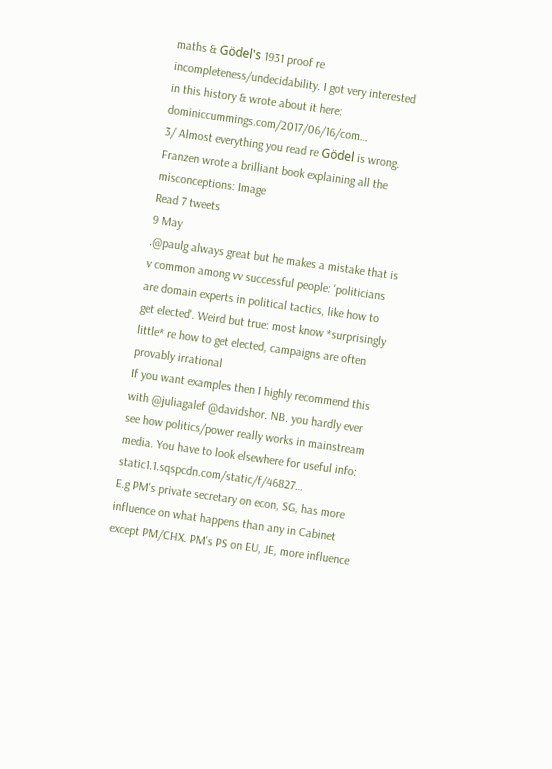maths & Gödel's 1931 proof re incompleteness/undecidability. I got very interested in this history & wrote about it here: dominiccummings.com/2017/06/16/com…
3/ Almost everything you read re Gödel is wrong. Franzen wrote a brilliant book explaining all the misconceptions: Image
Read 7 tweets
9 May
.@paulg always great but he makes a mistake that is v common among vv successful people: 'politicians are domain experts in political tactics, like how to get elected'. Weird but true: most know *surprisingly little* re how to get elected, campaigns are often provably irrational
If you want examples then I highly recommend this with @juliagalef @davidshor. NB. you hardly ever see how politics/power really works in mainstream media. You have to look elsewhere for useful info: static1.1.sqspcdn.com/static/f/46827…
E.g PM's private secretary on econ, SG, has more influence on what happens than any in Cabinet except PM/CHX. PM's PS on EU, JE, more influence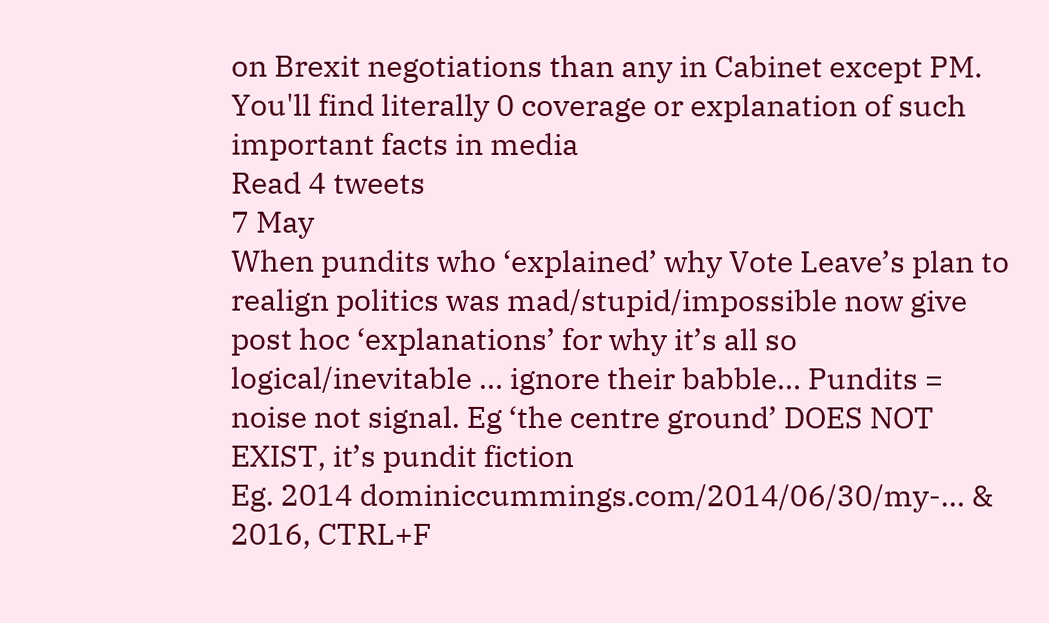on Brexit negotiations than any in Cabinet except PM. You'll find literally 0 coverage or explanation of such important facts in media
Read 4 tweets
7 May
When pundits who ‘explained’ why Vote Leave’s plan to realign politics was mad/stupid/impossible now give post hoc ‘explanations’ for why it’s all so logical/inevitable … ignore their babble… Pundits = noise not signal. Eg ‘the centre ground’ DOES NOT EXIST, it’s pundit fiction
Eg. 2014 dominiccummings.com/2014/06/30/my-… & 2016, CTRL+F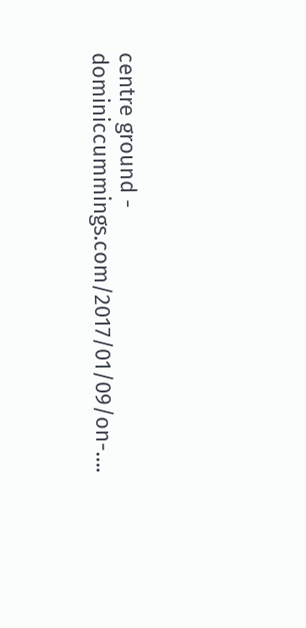centre ground - dominiccummings.com/2017/01/09/on-….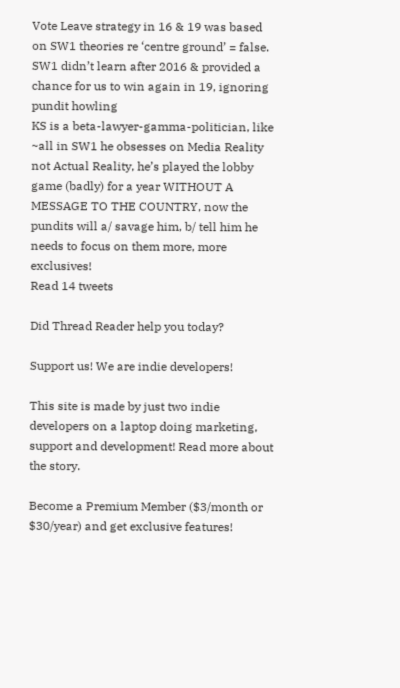Vote Leave strategy in 16 & 19 was based on SW1 theories re ‘centre ground’ = false. SW1 didn’t learn after 2016 & provided a chance for us to win again in 19, ignoring pundit howling
KS is a beta-lawyer-gamma-politician, like ~all in SW1 he obsesses on Media Reality not Actual Reality, he’s played the lobby game (badly) for a year WITHOUT A MESSAGE TO THE COUNTRY, now the pundits will a/ savage him, b/ tell him he needs to focus on them more, more exclusives!
Read 14 tweets

Did Thread Reader help you today?

Support us! We are indie developers!

This site is made by just two indie developers on a laptop doing marketing, support and development! Read more about the story.

Become a Premium Member ($3/month or $30/year) and get exclusive features!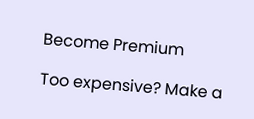Become Premium

Too expensive? Make a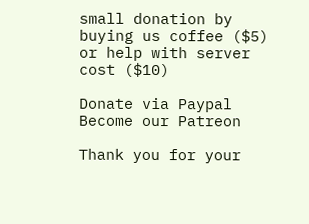small donation by buying us coffee ($5) or help with server cost ($10)

Donate via Paypal Become our Patreon

Thank you for your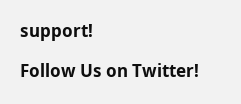support!

Follow Us on Twitter!